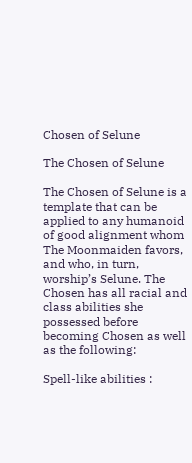Chosen of Selune

The Chosen of Selune

The Chosen of Selune is a template that can be applied to any humanoid of good alignment whom The Moonmaiden favors, and who, in turn, worship’s Selune. The Chosen has all racial and class abilities she possessed before becoming Chosen as well as the following:

Spell-like abilities :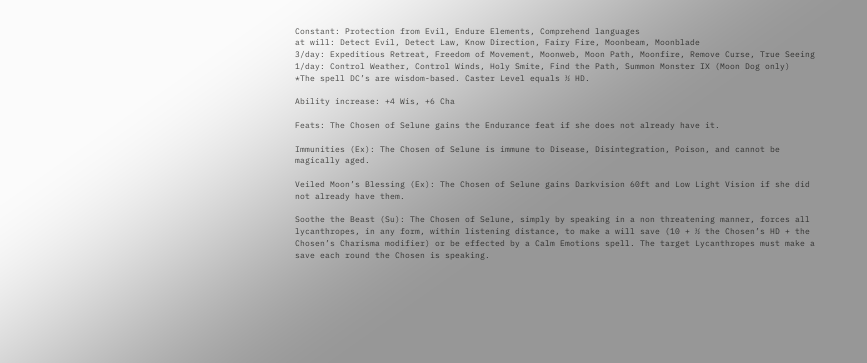Constant: Protection from Evil, Endure Elements, Comprehend languages
at will: Detect Evil, Detect Law, Know Direction, Fairy Fire, Moonbeam, Moonblade
3/day: Expeditious Retreat, Freedom of Movement, Moonweb, Moon Path, Moonfire, Remove Curse, True Seeing
1/day: Control Weather, Control Winds, Holy Smite, Find the Path, Summon Monster IX (Moon Dog only)
*The spell DC’s are wisdom-based. Caster Level equals ½ HD.

Ability increase: +4 Wis, +6 Cha

Feats: The Chosen of Selune gains the Endurance feat if she does not already have it.

Immunities (Ex): The Chosen of Selune is immune to Disease, Disintegration, Poison, and cannot be magically aged.

Veiled Moon’s Blessing (Ex): The Chosen of Selune gains Darkvision 60ft and Low Light Vision if she did not already have them.

Soothe the Beast (Su): The Chosen of Selune, simply by speaking in a non threatening manner, forces all lycanthropes, in any form, within listening distance, to make a will save (10 + ½ the Chosen’s HD + the Chosen’s Charisma modifier) or be effected by a Calm Emotions spell. The target Lycanthropes must make a save each round the Chosen is speaking.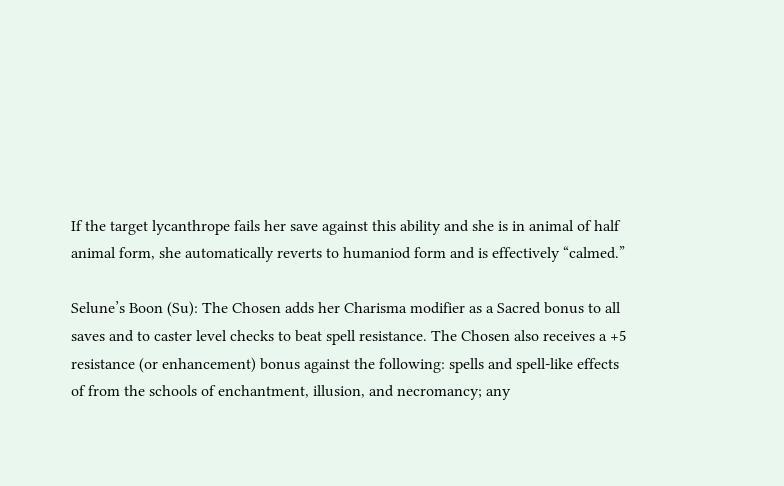If the target lycanthrope fails her save against this ability and she is in animal of half animal form, she automatically reverts to humaniod form and is effectively “calmed.”

Selune’s Boon (Su): The Chosen adds her Charisma modifier as a Sacred bonus to all saves and to caster level checks to beat spell resistance. The Chosen also receives a +5 resistance (or enhancement) bonus against the following: spells and spell-like effects of from the schools of enchantment, illusion, and necromancy; any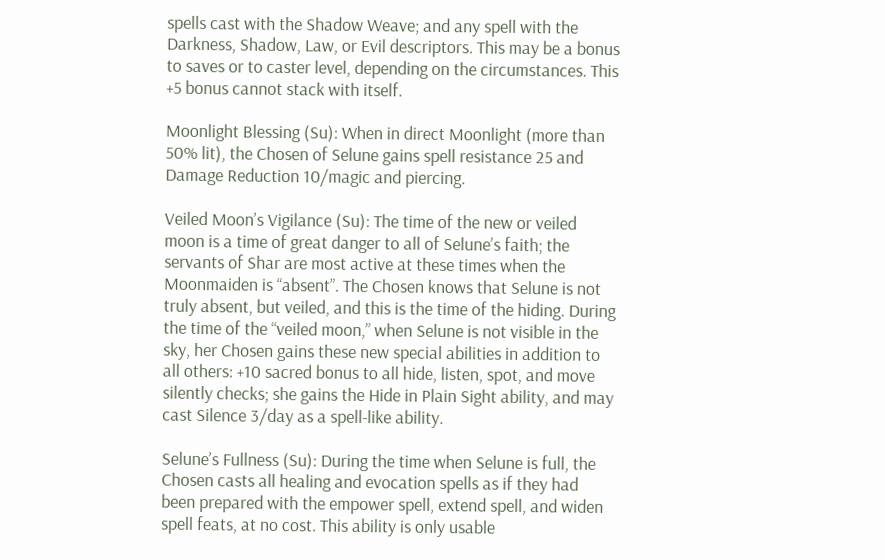spells cast with the Shadow Weave; and any spell with the Darkness, Shadow, Law, or Evil descriptors. This may be a bonus to saves or to caster level, depending on the circumstances. This +5 bonus cannot stack with itself.

Moonlight Blessing (Su): When in direct Moonlight (more than 50% lit), the Chosen of Selune gains spell resistance 25 and Damage Reduction 10/magic and piercing.

Veiled Moon’s Vigilance (Su): The time of the new or veiled moon is a time of great danger to all of Selune’s faith; the servants of Shar are most active at these times when the Moonmaiden is “absent”. The Chosen knows that Selune is not truly absent, but veiled, and this is the time of the hiding. During the time of the “veiled moon,” when Selune is not visible in the sky, her Chosen gains these new special abilities in addition to all others: +10 sacred bonus to all hide, listen, spot, and move silently checks; she gains the Hide in Plain Sight ability, and may cast Silence 3/day as a spell-like ability.

Selune’s Fullness (Su): During the time when Selune is full, the Chosen casts all healing and evocation spells as if they had been prepared with the empower spell, extend spell, and widen spell feats, at no cost. This ability is only usable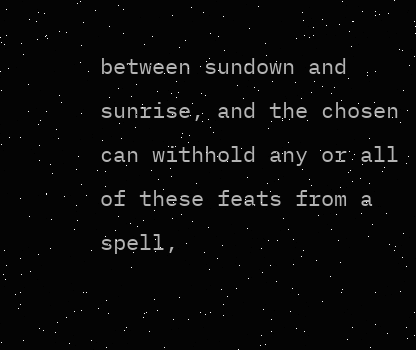between sundown and sunrise, and the chosen can withhold any or all of these feats from a spell,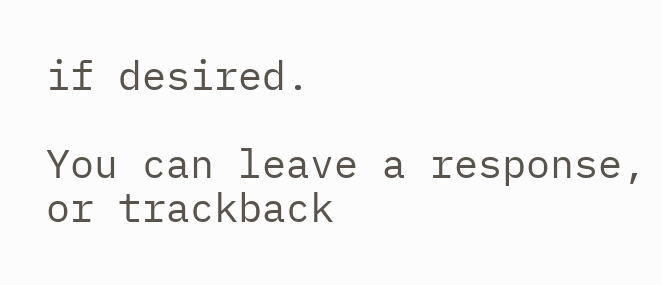if desired.

You can leave a response, or trackback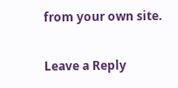from your own site.

Leave a Reply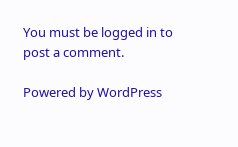You must be logged in to post a comment.

Powered by WordPress